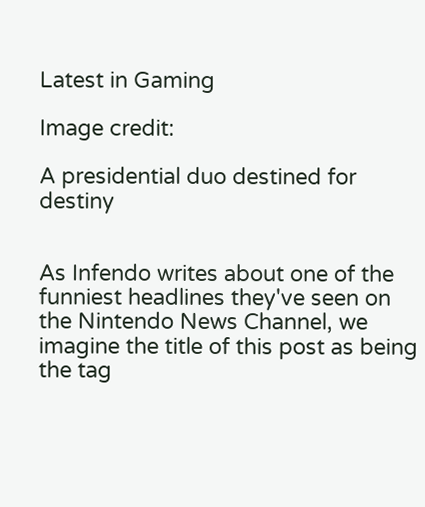Latest in Gaming

Image credit:

A presidential duo destined for destiny


As Infendo writes about one of the funniest headlines they've seen on the Nintendo News Channel, we imagine the title of this post as being the tag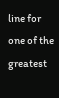line for one of the greatest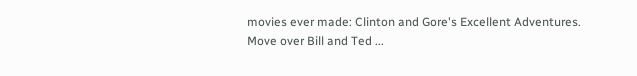movies ever made: Clinton and Gore's Excellent Adventures. Move over Bill and Ted ...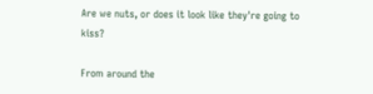Are we nuts, or does it look like they're going to kiss?

From around the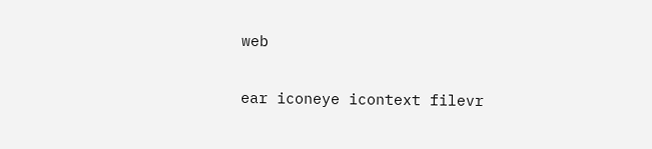web

ear iconeye icontext filevr